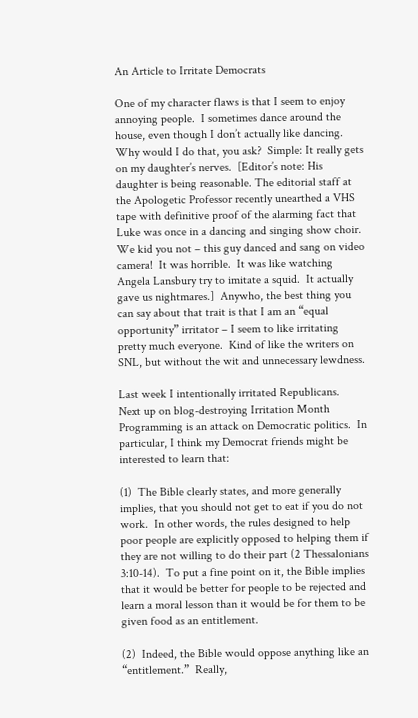An Article to Irritate Democrats

One of my character flaws is that I seem to enjoy annoying people.  I sometimes dance around the house, even though I don’t actually like dancing. Why would I do that, you ask?  Simple: It really gets on my daughter’s nerves.  [Editor’s note: His daughter is being reasonable. The editorial staff at the Apologetic Professor recently unearthed a VHS tape with definitive proof of the alarming fact that Luke was once in a dancing and singing show choir.  We kid you not – this guy danced and sang on video camera!  It was horrible.  It was like watching Angela Lansbury try to imitate a squid.  It actually gave us nightmares.]  Anywho, the best thing you can say about that trait is that I am an “equal opportunity” irritator – I seem to like irritating pretty much everyone.  Kind of like the writers on SNL, but without the wit and unnecessary lewdness.

Last week I intentionally irritated Republicans.  Next up on blog-destroying Irritation Month Programming is an attack on Democratic politics.  In particular, I think my Democrat friends might be interested to learn that:

(1)  The Bible clearly states, and more generally implies, that you should not get to eat if you do not work.  In other words, the rules designed to help poor people are explicitly opposed to helping them if they are not willing to do their part (2 Thessalonians 3:10-14).  To put a fine point on it, the Bible implies that it would be better for people to be rejected and learn a moral lesson than it would be for them to be given food as an entitlement.

(2)  Indeed, the Bible would oppose anything like an “entitlement.”  Really,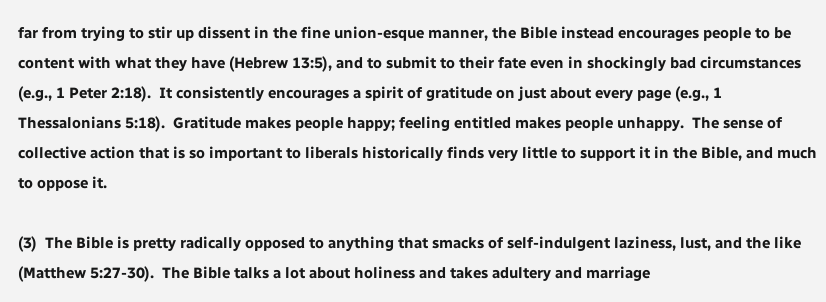far from trying to stir up dissent in the fine union-esque manner, the Bible instead encourages people to be content with what they have (Hebrew 13:5), and to submit to their fate even in shockingly bad circumstances (e.g., 1 Peter 2:18).  It consistently encourages a spirit of gratitude on just about every page (e.g., 1 Thessalonians 5:18).  Gratitude makes people happy; feeling entitled makes people unhappy.  The sense of collective action that is so important to liberals historically finds very little to support it in the Bible, and much to oppose it.

(3)  The Bible is pretty radically opposed to anything that smacks of self-indulgent laziness, lust, and the like (Matthew 5:27-30).  The Bible talks a lot about holiness and takes adultery and marriage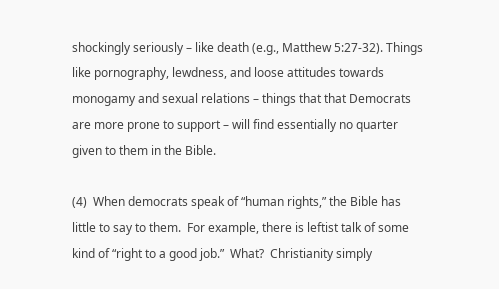shockingly seriously – like death (e.g., Matthew 5:27-32). Things like pornography, lewdness, and loose attitudes towards monogamy and sexual relations – things that that Democrats are more prone to support – will find essentially no quarter given to them in the Bible.

(4)  When democrats speak of “human rights,” the Bible has little to say to them.  For example, there is leftist talk of some kind of “right to a good job.”  What?  Christianity simply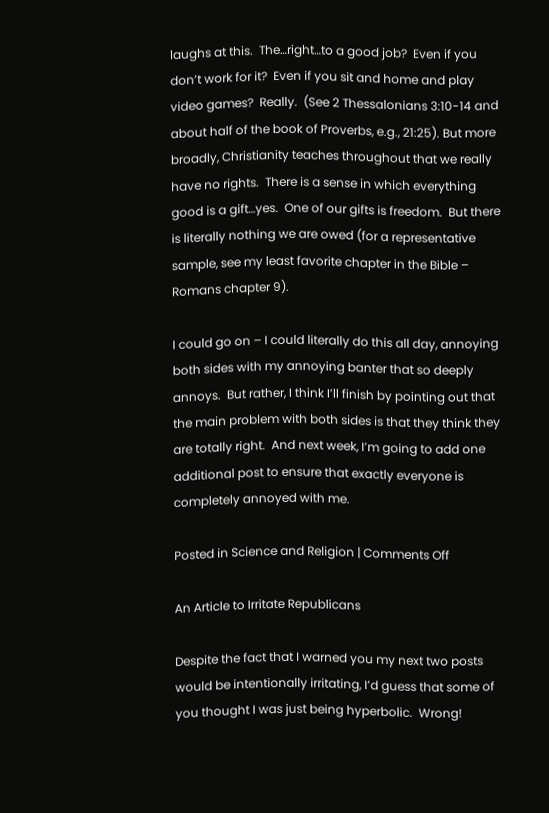laughs at this.  The…right…to a good job?  Even if you don’t work for it?  Even if you sit and home and play video games?  Really.  (See 2 Thessalonians 3:10-14 and about half of the book of Proverbs, e.g., 21:25). But more broadly, Christianity teaches throughout that we really have no rights.  There is a sense in which everything good is a gift…yes.  One of our gifts is freedom.  But there is literally nothing we are owed (for a representative sample, see my least favorite chapter in the Bible – Romans chapter 9).

I could go on – I could literally do this all day, annoying both sides with my annoying banter that so deeply annoys.  But rather, I think I’ll finish by pointing out that the main problem with both sides is that they think they are totally right.  And next week, I’m going to add one additional post to ensure that exactly everyone is completely annoyed with me.

Posted in Science and Religion | Comments Off

An Article to Irritate Republicans

Despite the fact that I warned you my next two posts would be intentionally irritating, I’d guess that some of you thought I was just being hyperbolic.  Wrong!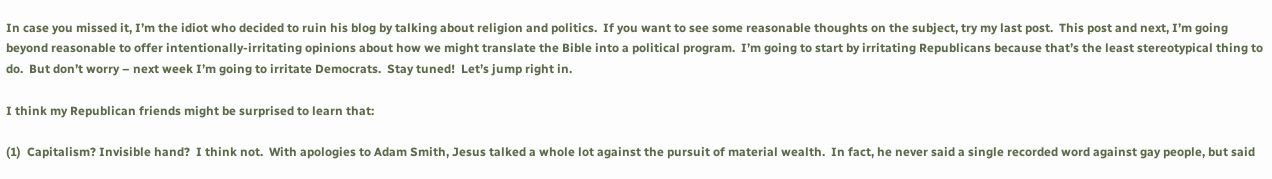In case you missed it, I’m the idiot who decided to ruin his blog by talking about religion and politics.  If you want to see some reasonable thoughts on the subject, try my last post.  This post and next, I’m going beyond reasonable to offer intentionally-irritating opinions about how we might translate the Bible into a political program.  I’m going to start by irritating Republicans because that’s the least stereotypical thing to do.  But don’t worry – next week I’m going to irritate Democrats.  Stay tuned!  Let’s jump right in.

I think my Republican friends might be surprised to learn that:

(1)  Capitalism? Invisible hand?  I think not.  With apologies to Adam Smith, Jesus talked a whole lot against the pursuit of material wealth.  In fact, he never said a single recorded word against gay people, but said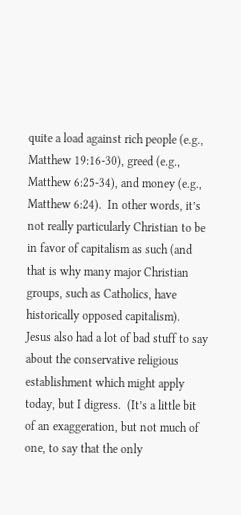quite a load against rich people (e.g., Matthew 19:16-30), greed (e.g., Matthew 6:25-34), and money (e.g., Matthew 6:24).  In other words, it’s not really particularly Christian to be in favor of capitalism as such (and that is why many major Christian groups, such as Catholics, have historically opposed capitalism).  Jesus also had a lot of bad stuff to say about the conservative religious establishment which might apply today, but I digress.  (It’s a little bit of an exaggeration, but not much of one, to say that the only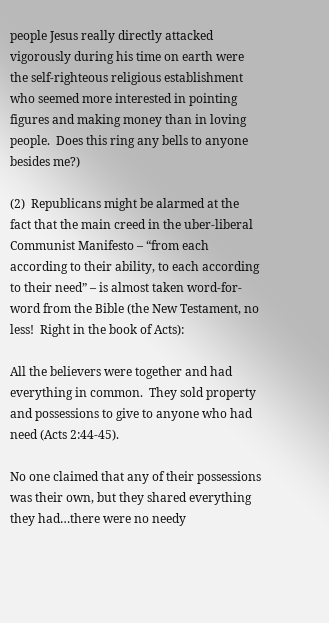people Jesus really directly attacked vigorously during his time on earth were the self-righteous religious establishment who seemed more interested in pointing figures and making money than in loving people.  Does this ring any bells to anyone besides me?)

(2)  Republicans might be alarmed at the fact that the main creed in the uber-liberal Communist Manifesto – “from each according to their ability, to each according to their need” – is almost taken word-for-word from the Bible (the New Testament, no less!  Right in the book of Acts):

All the believers were together and had everything in common.  They sold property and possessions to give to anyone who had need (Acts 2:44-45).

No one claimed that any of their possessions was their own, but they shared everything they had…there were no needy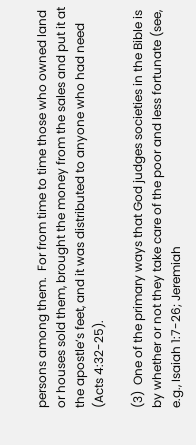persons among them.  For from time to time those who owned land or houses sold them, brought the money from the sales and put it at the apostle’s feet, and it was distributed to anyone who had need (Acts 4:32-25).

(3)  One of the primary ways that God judges societies in the Bible is by whether or not they take care of the poor and less fortunate (see, e.g., Isaiah 1:7-26; Jeremiah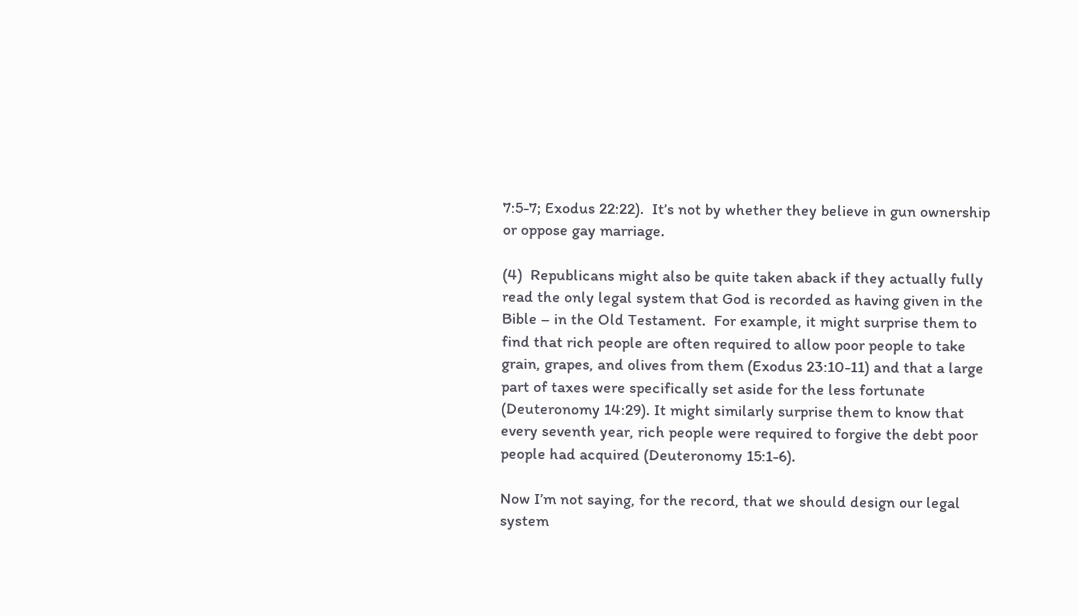7:5-7; Exodus 22:22).  It’s not by whether they believe in gun ownership or oppose gay marriage.

(4)  Republicans might also be quite taken aback if they actually fully read the only legal system that God is recorded as having given in the Bible – in the Old Testament.  For example, it might surprise them to find that rich people are often required to allow poor people to take grain, grapes, and olives from them (Exodus 23:10-11) and that a large part of taxes were specifically set aside for the less fortunate (Deuteronomy 14:29). It might similarly surprise them to know that every seventh year, rich people were required to forgive the debt poor people had acquired (Deuteronomy 15:1-6).

Now I’m not saying, for the record, that we should design our legal system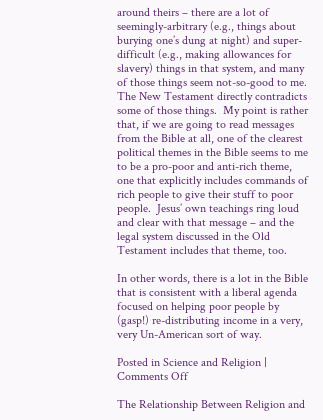around theirs – there are a lot of seemingly-arbitrary (e.g., things about burying one’s dung at night) and super-difficult (e.g., making allowances for slavery) things in that system, and many of those things seem not-so-good to me.  The New Testament directly contradicts some of those things.  My point is rather that, if we are going to read messages from the Bible at all, one of the clearest political themes in the Bible seems to me to be a pro-poor and anti-rich theme, one that explicitly includes commands of rich people to give their stuff to poor people.  Jesus’ own teachings ring loud and clear with that message – and the legal system discussed in the Old Testament includes that theme, too.

In other words, there is a lot in the Bible that is consistent with a liberal agenda focused on helping poor people by (gasp!) re-distributing income in a very, very Un-American sort of way.

Posted in Science and Religion | Comments Off

The Relationship Between Religion and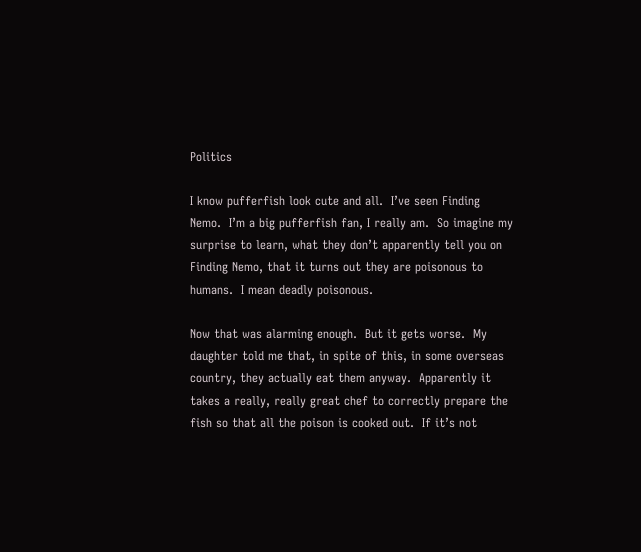Politics

I know pufferfish look cute and all.  I’ve seen Finding Nemo.  I’m a big pufferfish fan, I really am.  So imagine my surprise to learn, what they don’t apparently tell you on Finding Nemo, that it turns out they are poisonous to humans.  I mean deadly poisonous.

Now that was alarming enough.  But it gets worse.  My daughter told me that, in spite of this, in some overseas country, they actually eat them anyway.  Apparently it takes a really, really great chef to correctly prepare the fish so that all the poison is cooked out.  If it’s not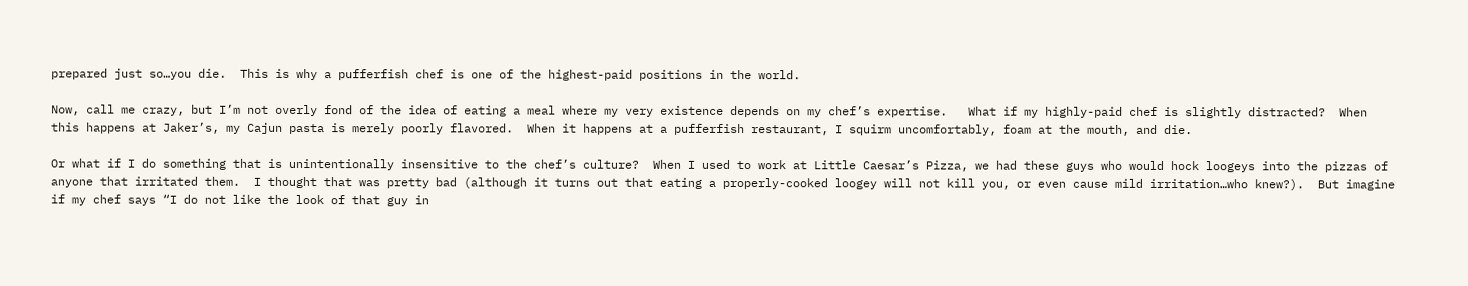prepared just so…you die.  This is why a pufferfish chef is one of the highest-paid positions in the world.

Now, call me crazy, but I’m not overly fond of the idea of eating a meal where my very existence depends on my chef’s expertise.   What if my highly-paid chef is slightly distracted?  When this happens at Jaker’s, my Cajun pasta is merely poorly flavored.  When it happens at a pufferfish restaurant, I squirm uncomfortably, foam at the mouth, and die.

Or what if I do something that is unintentionally insensitive to the chef’s culture?  When I used to work at Little Caesar’s Pizza, we had these guys who would hock loogeys into the pizzas of anyone that irritated them.  I thought that was pretty bad (although it turns out that eating a properly-cooked loogey will not kill you, or even cause mild irritation…who knew?).  But imagine if my chef says “I do not like the look of that guy in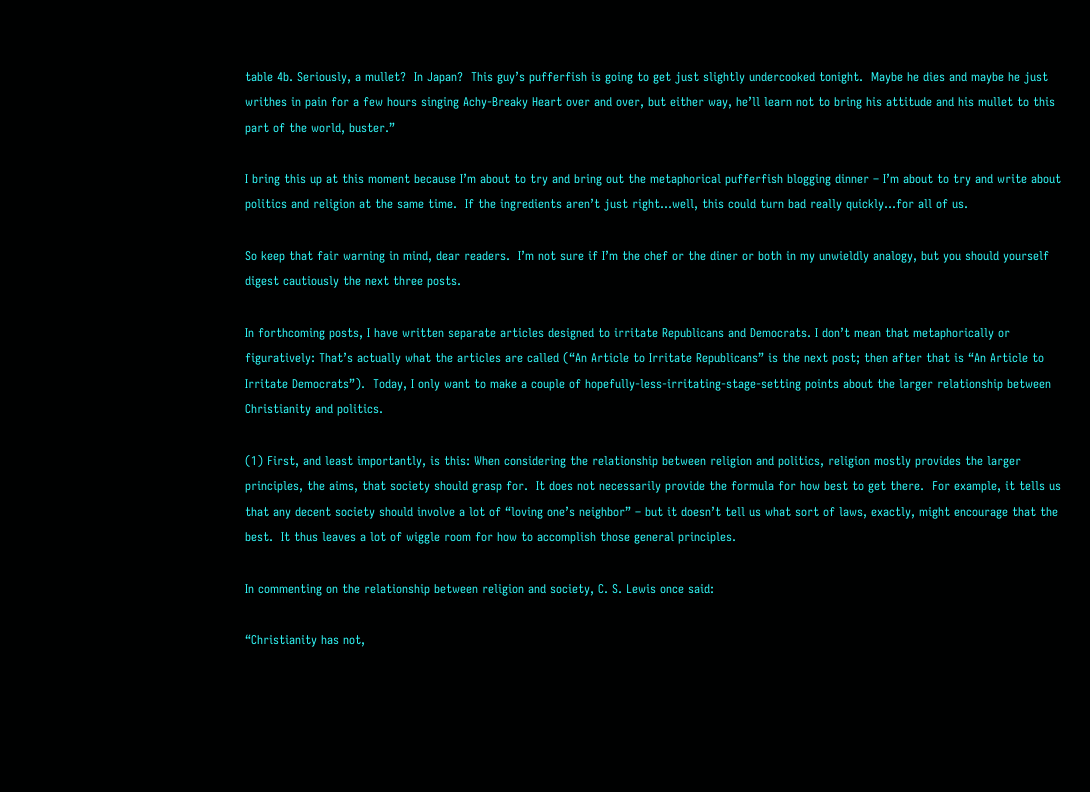table 4b. Seriously, a mullet?  In Japan?  This guy’s pufferfish is going to get just slightly undercooked tonight.  Maybe he dies and maybe he just writhes in pain for a few hours singing Achy-Breaky Heart over and over, but either way, he’ll learn not to bring his attitude and his mullet to this part of the world, buster.”

I bring this up at this moment because I’m about to try and bring out the metaphorical pufferfish blogging dinner – I’m about to try and write about politics and religion at the same time.  If the ingredients aren’t just right…well, this could turn bad really quickly…for all of us.

So keep that fair warning in mind, dear readers.  I’m not sure if I’m the chef or the diner or both in my unwieldly analogy, but you should yourself digest cautiously the next three posts.

In forthcoming posts, I have written separate articles designed to irritate Republicans and Democrats. I don’t mean that metaphorically or figuratively: That’s actually what the articles are called (“An Article to Irritate Republicans” is the next post; then after that is “An Article to Irritate Democrats”).  Today, I only want to make a couple of hopefully-less-irritating-stage-setting points about the larger relationship between Christianity and politics.

(1) First, and least importantly, is this: When considering the relationship between religion and politics, religion mostly provides the larger principles, the aims, that society should grasp for.  It does not necessarily provide the formula for how best to get there.  For example, it tells us that any decent society should involve a lot of “loving one’s neighbor” – but it doesn’t tell us what sort of laws, exactly, might encourage that the best.  It thus leaves a lot of wiggle room for how to accomplish those general principles.

In commenting on the relationship between religion and society, C. S. Lewis once said:

“Christianity has not,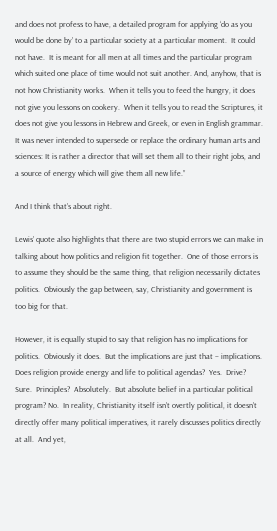and does not profess to have, a detailed program for applying ‘do as you would be done by’ to a particular society at a particular moment.  It could not have.  It is meant for all men at all times and the particular program which suited one place of time would not suit another. And, anyhow, that is not how Christianity works.  When it tells you to feed the hungry, it does not give you lessons on cookery.  When it tells you to read the Scriptures, it does not give you lessons in Hebrew and Greek, or even in English grammar.  It was never intended to supersede or replace the ordinary human arts and sciences: It is rather a director that will set them all to their right jobs, and a source of energy which will give them all new life.”

And I think that’s about right.

Lewis’ quote also highlights that there are two stupid errors we can make in talking about how politics and religion fit together.  One of those errors is to assume they should be the same thing, that religion necessarily dictates politics.  Obviously the gap between, say, Christianity and government is too big for that.

However, it is equally stupid to say that religion has no implications for politics.  Obviously it does.  But the implications are just that – implications.  Does religion provide energy and life to political agendas?  Yes.  Drive? Sure.  Principles?  Absolutely.  But absolute belief in a particular political program? No.  In reality, Christianity itself isn’t overtly political, it doesn’t directly offer many political imperatives, it rarely discusses politics directly at all.  And yet,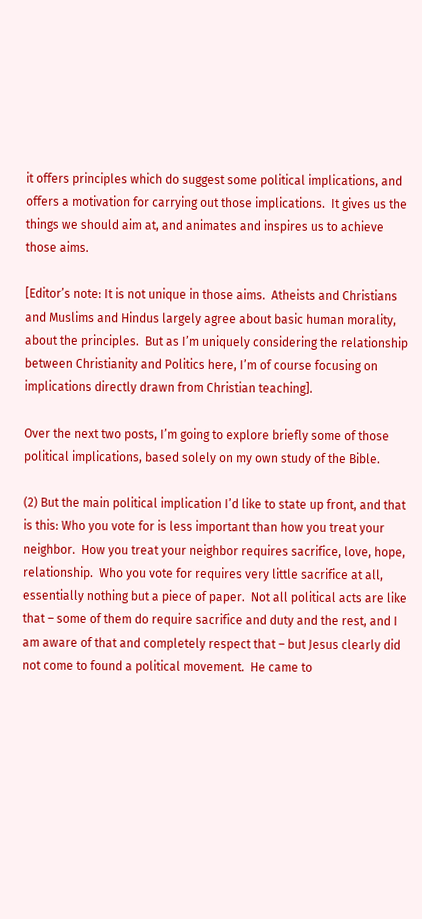it offers principles which do suggest some political implications, and offers a motivation for carrying out those implications.  It gives us the things we should aim at, and animates and inspires us to achieve those aims.

[Editor’s note: It is not unique in those aims.  Atheists and Christians and Muslims and Hindus largely agree about basic human morality, about the principles.  But as I’m uniquely considering the relationship between Christianity and Politics here, I’m of course focusing on implications directly drawn from Christian teaching].

Over the next two posts, I’m going to explore briefly some of those political implications, based solely on my own study of the Bible.

(2) But the main political implication I’d like to state up front, and that is this: Who you vote for is less important than how you treat your neighbor.  How you treat your neighbor requires sacrifice, love, hope, relationship.  Who you vote for requires very little sacrifice at all, essentially nothing but a piece of paper.  Not all political acts are like that – some of them do require sacrifice and duty and the rest, and I am aware of that and completely respect that – but Jesus clearly did not come to found a political movement.  He came to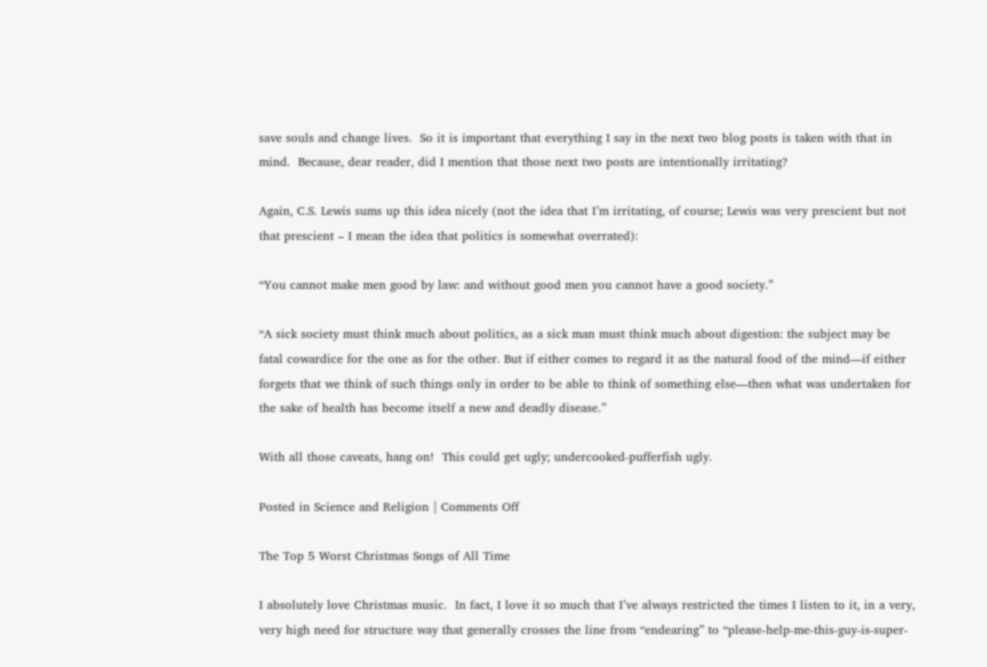save souls and change lives.  So it is important that everything I say in the next two blog posts is taken with that in mind.  Because, dear reader, did I mention that those next two posts are intentionally irritating?

Again, C.S. Lewis sums up this idea nicely (not the idea that I’m irritating, of course; Lewis was very prescient but not that prescient – I mean the idea that politics is somewhat overrated):

“You cannot make men good by law: and without good men you cannot have a good society.”

“A sick society must think much about politics, as a sick man must think much about digestion: the subject may be fatal cowardice for the one as for the other. But if either comes to regard it as the natural food of the mind—if either forgets that we think of such things only in order to be able to think of something else—then what was undertaken for the sake of health has become itself a new and deadly disease.”

With all those caveats, hang on!  This could get ugly; undercooked-pufferfish ugly.

Posted in Science and Religion | Comments Off

The Top 5 Worst Christmas Songs of All Time

I absolutely love Christmas music.  In fact, I love it so much that I’ve always restricted the times I listen to it, in a very, very high need for structure way that generally crosses the line from “endearing” to “please-help-me-this-guy-is-super-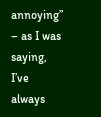annoying” – as I was saying, I’ve always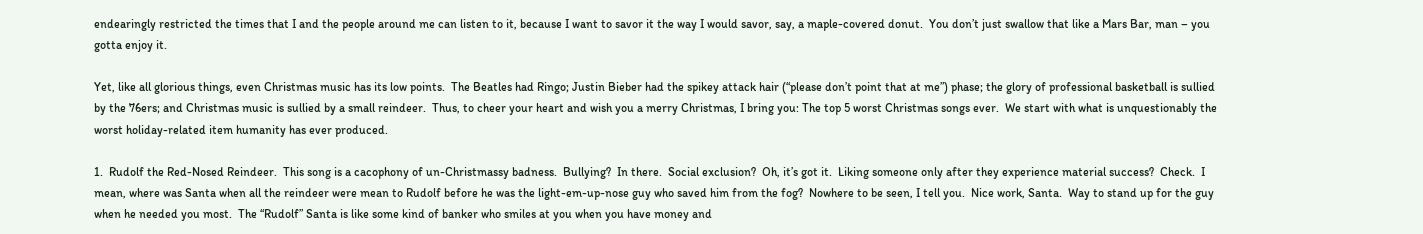endearingly restricted the times that I and the people around me can listen to it, because I want to savor it the way I would savor, say, a maple-covered donut.  You don’t just swallow that like a Mars Bar, man – you gotta enjoy it.

Yet, like all glorious things, even Christmas music has its low points.  The Beatles had Ringo; Justin Bieber had the spikey attack hair (“please don’t point that at me”) phase; the glory of professional basketball is sullied by the 76ers; and Christmas music is sullied by a small reindeer.  Thus, to cheer your heart and wish you a merry Christmas, I bring you: The top 5 worst Christmas songs ever.  We start with what is unquestionably the worst holiday-related item humanity has ever produced.

1.  Rudolf the Red-Nosed Reindeer.  This song is a cacophony of un-Christmassy badness.  Bullying?  In there.  Social exclusion?  Oh, it’s got it.  Liking someone only after they experience material success?  Check.  I mean, where was Santa when all the reindeer were mean to Rudolf before he was the light-em-up-nose guy who saved him from the fog?  Nowhere to be seen, I tell you.  Nice work, Santa.  Way to stand up for the guy when he needed you most.  The “Rudolf” Santa is like some kind of banker who smiles at you when you have money and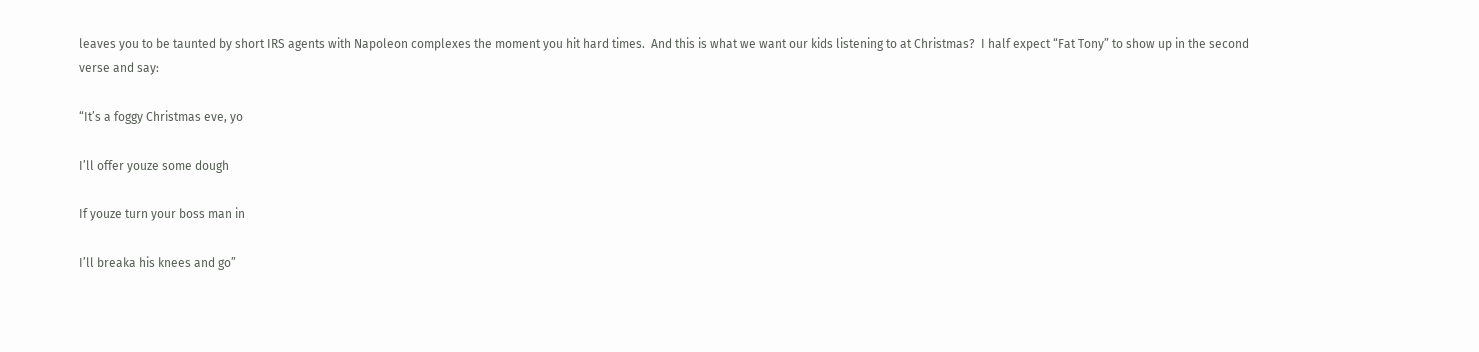leaves you to be taunted by short IRS agents with Napoleon complexes the moment you hit hard times.  And this is what we want our kids listening to at Christmas?  I half expect “Fat Tony” to show up in the second verse and say:

“It’s a foggy Christmas eve, yo

I’ll offer youze some dough

If youze turn your boss man in

I’ll breaka his knees and go”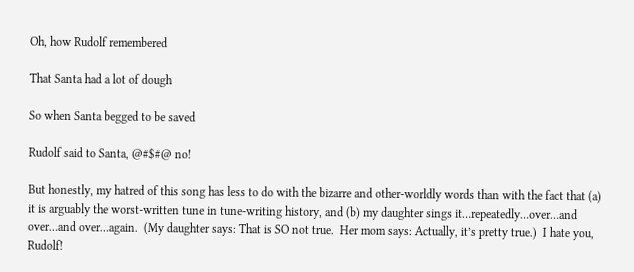Oh, how Rudolf remembered

That Santa had a lot of dough

So when Santa begged to be saved

Rudolf said to Santa, @#$#@ no!

But honestly, my hatred of this song has less to do with the bizarre and other-worldly words than with the fact that (a) it is arguably the worst-written tune in tune-writing history, and (b) my daughter sings it…repeatedly…over…and over…and over…again.  (My daughter says: That is SO not true.  Her mom says: Actually, it’s pretty true.)  I hate you, Rudolf!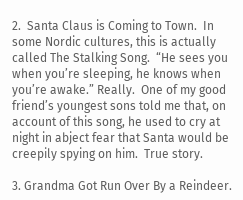2.  Santa Claus is Coming to Town.  In some Nordic cultures, this is actually called The Stalking Song.  “He sees you when you’re sleeping, he knows when you’re awake.” Really.  One of my good friend’s youngest sons told me that, on account of this song, he used to cry at night in abject fear that Santa would be creepily spying on him.  True story.

3. Grandma Got Run Over By a Reindeer.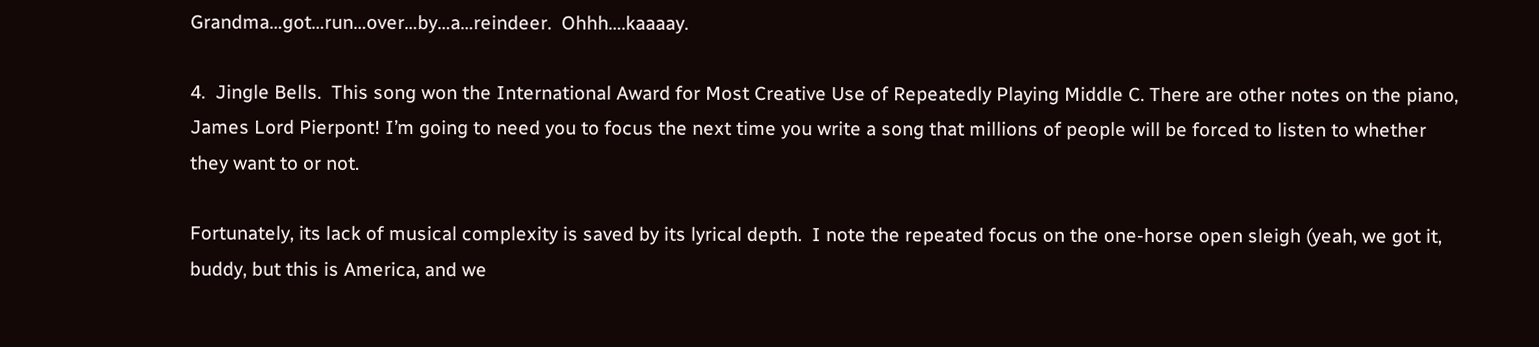Grandma…got…run…over…by…a…reindeer.  Ohhh….kaaaay.

4.  Jingle Bells.  This song won the International Award for Most Creative Use of Repeatedly Playing Middle C. There are other notes on the piano, James Lord Pierpont! I’m going to need you to focus the next time you write a song that millions of people will be forced to listen to whether they want to or not.

Fortunately, its lack of musical complexity is saved by its lyrical depth.  I note the repeated focus on the one-horse open sleigh (yeah, we got it, buddy, but this is America, and we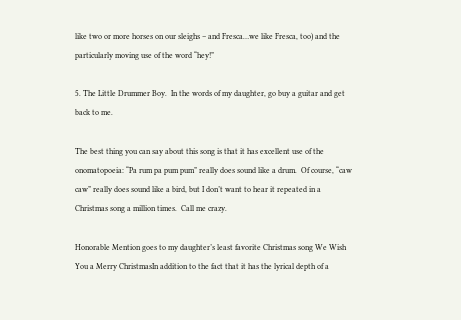like two or more horses on our sleighs – and Fresca…we like Fresca, too) and the particularly moving use of the word “hey!”

5. The Little Drummer Boy.  In the words of my daughter, go buy a guitar and get back to me.

The best thing you can say about this song is that it has excellent use of the onomatopoeia: “Pa rum pa pum pum” really does sound like a drum.  Of course, “caw caw” really does sound like a bird, but I don’t want to hear it repeated in a Christmas song a million times.  Call me crazy.

Honorable Mention goes to my daughter’s least favorite Christmas song We Wish You a Merry ChristmasIn addition to the fact that it has the lyrical depth of a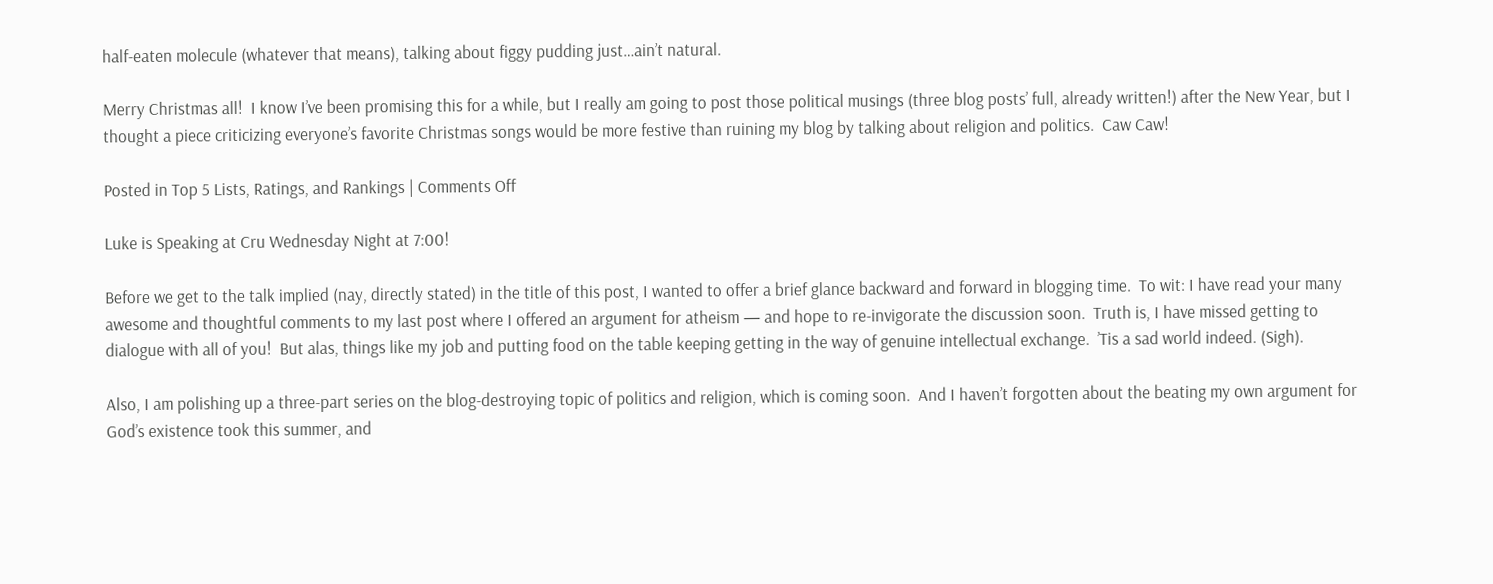half-eaten molecule (whatever that means), talking about figgy pudding just…ain’t natural.

Merry Christmas all!  I know I’ve been promising this for a while, but I really am going to post those political musings (three blog posts’ full, already written!) after the New Year, but I thought a piece criticizing everyone’s favorite Christmas songs would be more festive than ruining my blog by talking about religion and politics.  Caw Caw!

Posted in Top 5 Lists, Ratings, and Rankings | Comments Off

Luke is Speaking at Cru Wednesday Night at 7:00!

Before we get to the talk implied (nay, directly stated) in the title of this post, I wanted to offer a brief glance backward and forward in blogging time.  To wit: I have read your many awesome and thoughtful comments to my last post where I offered an argument for atheism — and hope to re-invigorate the discussion soon.  Truth is, I have missed getting to dialogue with all of you!  But alas, things like my job and putting food on the table keeping getting in the way of genuine intellectual exchange.  ’Tis a sad world indeed. (Sigh).

Also, I am polishing up a three-part series on the blog-destroying topic of politics and religion, which is coming soon.  And I haven’t forgotten about the beating my own argument for God’s existence took this summer, and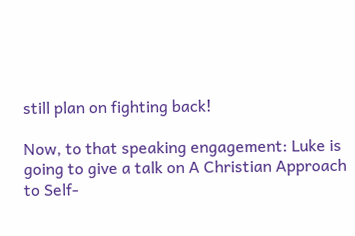still plan on fighting back!

Now, to that speaking engagement: Luke is going to give a talk on A Christian Approach to Self-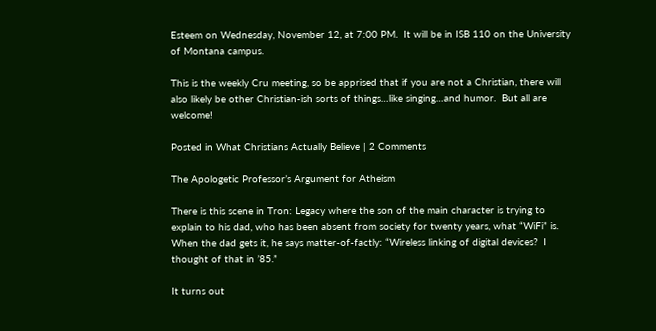Esteem on Wednesday, November 12, at 7:00 PM.  It will be in ISB 110 on the University of Montana campus.

This is the weekly Cru meeting, so be apprised that if you are not a Christian, there will also likely be other Christian-ish sorts of things…like singing…and humor.  But all are welcome!

Posted in What Christians Actually Believe | 2 Comments

The Apologetic Professor’s Argument for Atheism

There is this scene in Tron: Legacy where the son of the main character is trying to explain to his dad, who has been absent from society for twenty years, what “WiFi” is.  When the dad gets it, he says matter-of-factly: “Wireless linking of digital devices?  I thought of that in ’85.”

It turns out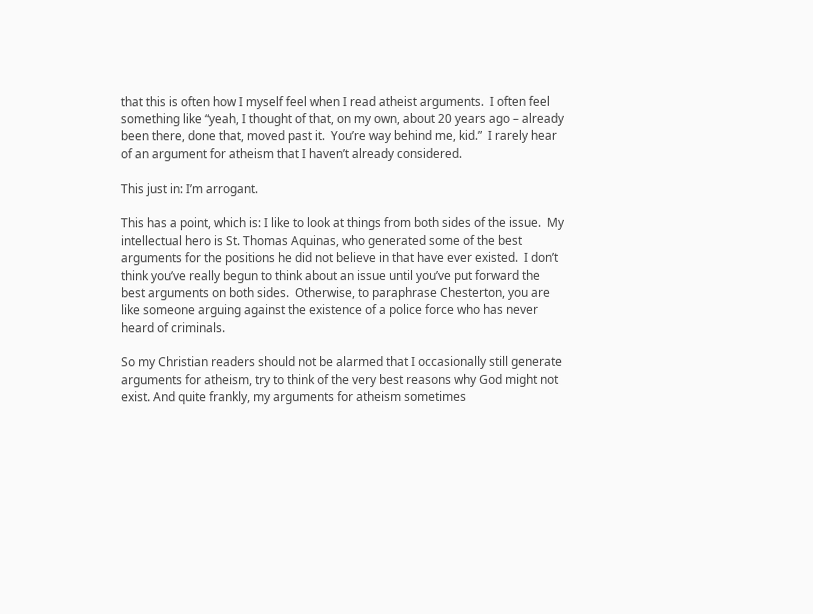that this is often how I myself feel when I read atheist arguments.  I often feel something like “yeah, I thought of that, on my own, about 20 years ago – already been there, done that, moved past it.  You’re way behind me, kid.”  I rarely hear of an argument for atheism that I haven’t already considered.

This just in: I’m arrogant.

This has a point, which is: I like to look at things from both sides of the issue.  My intellectual hero is St. Thomas Aquinas, who generated some of the best arguments for the positions he did not believe in that have ever existed.  I don’t think you’ve really begun to think about an issue until you’ve put forward the best arguments on both sides.  Otherwise, to paraphrase Chesterton, you are like someone arguing against the existence of a police force who has never heard of criminals.

So my Christian readers should not be alarmed that I occasionally still generate arguments for atheism, try to think of the very best reasons why God might not exist. And quite frankly, my arguments for atheism sometimes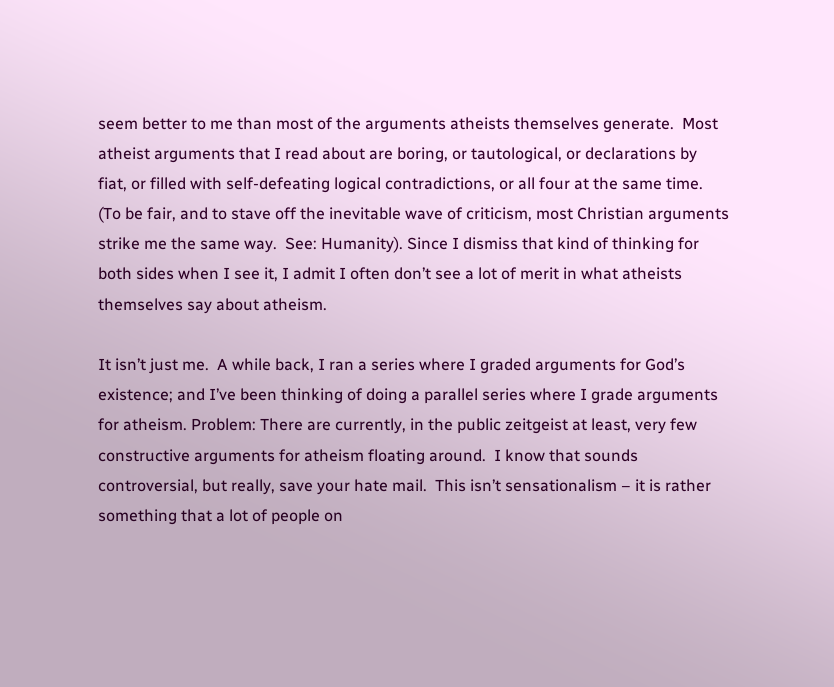seem better to me than most of the arguments atheists themselves generate.  Most atheist arguments that I read about are boring, or tautological, or declarations by fiat, or filled with self-defeating logical contradictions, or all four at the same time.  (To be fair, and to stave off the inevitable wave of criticism, most Christian arguments strike me the same way.  See: Humanity). Since I dismiss that kind of thinking for both sides when I see it, I admit I often don’t see a lot of merit in what atheists themselves say about atheism.

It isn’t just me.  A while back, I ran a series where I graded arguments for God’s existence; and I’ve been thinking of doing a parallel series where I grade arguments for atheism. Problem: There are currently, in the public zeitgeist at least, very few constructive arguments for atheism floating around.  I know that sounds controversial, but really, save your hate mail.  This isn’t sensationalism – it is rather something that a lot of people on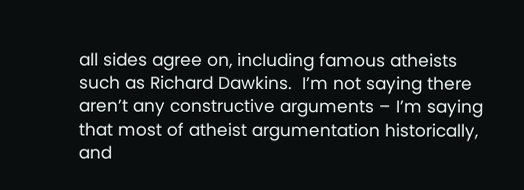all sides agree on, including famous atheists such as Richard Dawkins.  I’m not saying there aren’t any constructive arguments – I’m saying that most of atheist argumentation historically, and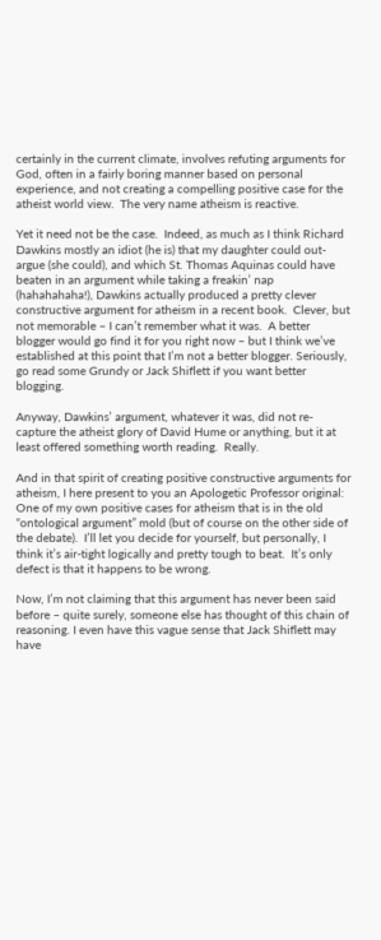certainly in the current climate, involves refuting arguments for God, often in a fairly boring manner based on personal experience, and not creating a compelling positive case for the atheist world view.  The very name atheism is reactive.

Yet it need not be the case.  Indeed, as much as I think Richard Dawkins mostly an idiot (he is) that my daughter could out-argue (she could), and which St. Thomas Aquinas could have beaten in an argument while taking a freakin’ nap (hahahahaha!), Dawkins actually produced a pretty clever constructive argument for atheism in a recent book.  Clever, but not memorable – I can’t remember what it was.  A better blogger would go find it for you right now – but I think we’ve established at this point that I’m not a better blogger. Seriously, go read some Grundy or Jack Shiflett if you want better blogging.

Anyway, Dawkins’ argument, whatever it was, did not re-capture the atheist glory of David Hume or anything, but it at least offered something worth reading.  Really.

And in that spirit of creating positive constructive arguments for atheism, I here present to you an Apologetic Professor original:  One of my own positive cases for atheism that is in the old “ontological argument” mold (but of course on the other side of the debate).  I’ll let you decide for yourself, but personally, I think it’s air-tight logically and pretty tough to beat.  It’s only defect is that it happens to be wrong.

Now, I’m not claiming that this argument has never been said before – quite surely, someone else has thought of this chain of reasoning. I even have this vague sense that Jack Shiflett may have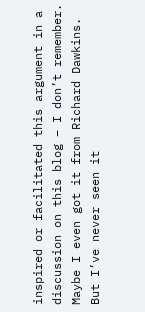inspired or facilitated this argument in a discussion on this blog – I don’t remember.  Maybe I even got it from Richard Dawkins.  But I’ve never seen it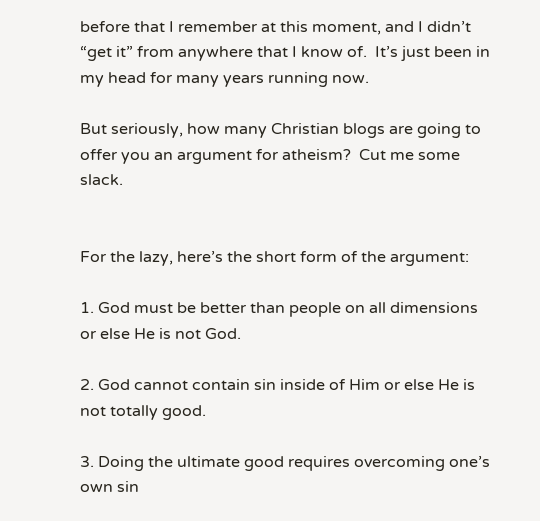before that I remember at this moment, and I didn’t “get it” from anywhere that I know of.  It’s just been in my head for many years running now.

But seriously, how many Christian blogs are going to offer you an argument for atheism?  Cut me some slack.


For the lazy, here’s the short form of the argument:

1. God must be better than people on all dimensions or else He is not God.

2. God cannot contain sin inside of Him or else He is not totally good.

3. Doing the ultimate good requires overcoming one’s own sin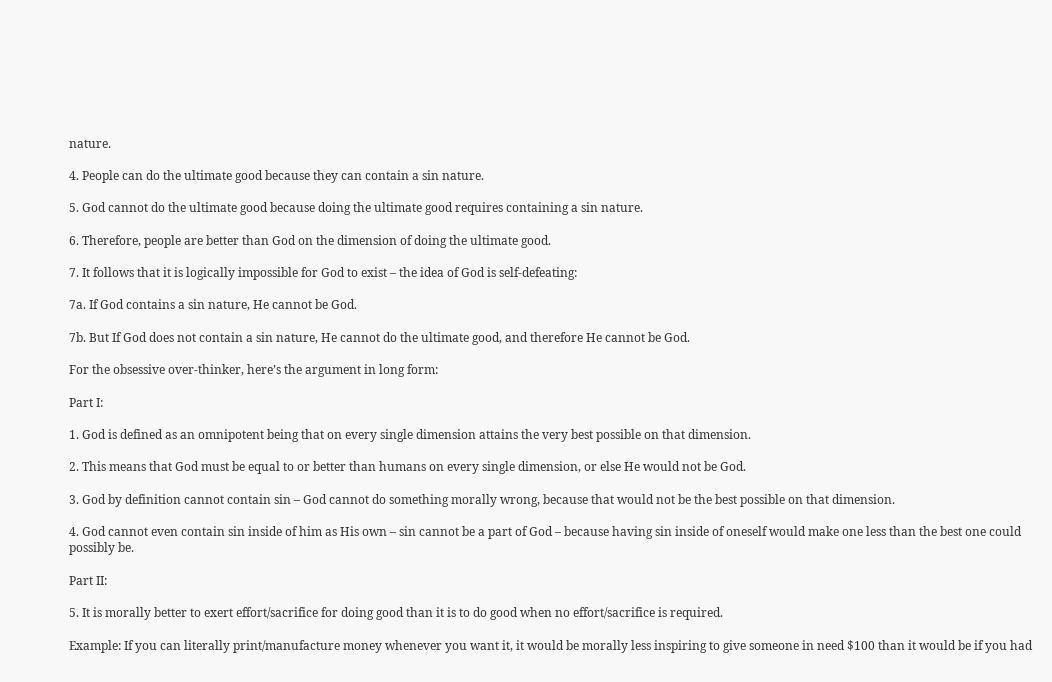nature.

4. People can do the ultimate good because they can contain a sin nature.

5. God cannot do the ultimate good because doing the ultimate good requires containing a sin nature.

6. Therefore, people are better than God on the dimension of doing the ultimate good.

7. It follows that it is logically impossible for God to exist – the idea of God is self-defeating:

7a. If God contains a sin nature, He cannot be God.

7b. But If God does not contain a sin nature, He cannot do the ultimate good, and therefore He cannot be God.

For the obsessive over-thinker, here’s the argument in long form:

Part I:

1. God is defined as an omnipotent being that on every single dimension attains the very best possible on that dimension.

2. This means that God must be equal to or better than humans on every single dimension, or else He would not be God.

3. God by definition cannot contain sin – God cannot do something morally wrong, because that would not be the best possible on that dimension.

4. God cannot even contain sin inside of him as His own – sin cannot be a part of God – because having sin inside of oneself would make one less than the best one could possibly be.

Part II:

5. It is morally better to exert effort/sacrifice for doing good than it is to do good when no effort/sacrifice is required.

Example: If you can literally print/manufacture money whenever you want it, it would be morally less inspiring to give someone in need $100 than it would be if you had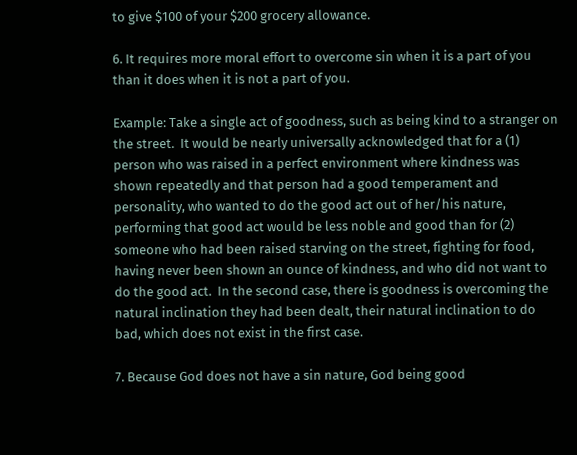to give $100 of your $200 grocery allowance.

6. It requires more moral effort to overcome sin when it is a part of you than it does when it is not a part of you.

Example: Take a single act of goodness, such as being kind to a stranger on the street.  It would be nearly universally acknowledged that for a (1) person who was raised in a perfect environment where kindness was shown repeatedly and that person had a good temperament and personality, who wanted to do the good act out of her/his nature, performing that good act would be less noble and good than for (2) someone who had been raised starving on the street, fighting for food, having never been shown an ounce of kindness, and who did not want to do the good act.  In the second case, there is goodness is overcoming the natural inclination they had been dealt, their natural inclination to do bad, which does not exist in the first case.

7. Because God does not have a sin nature, God being good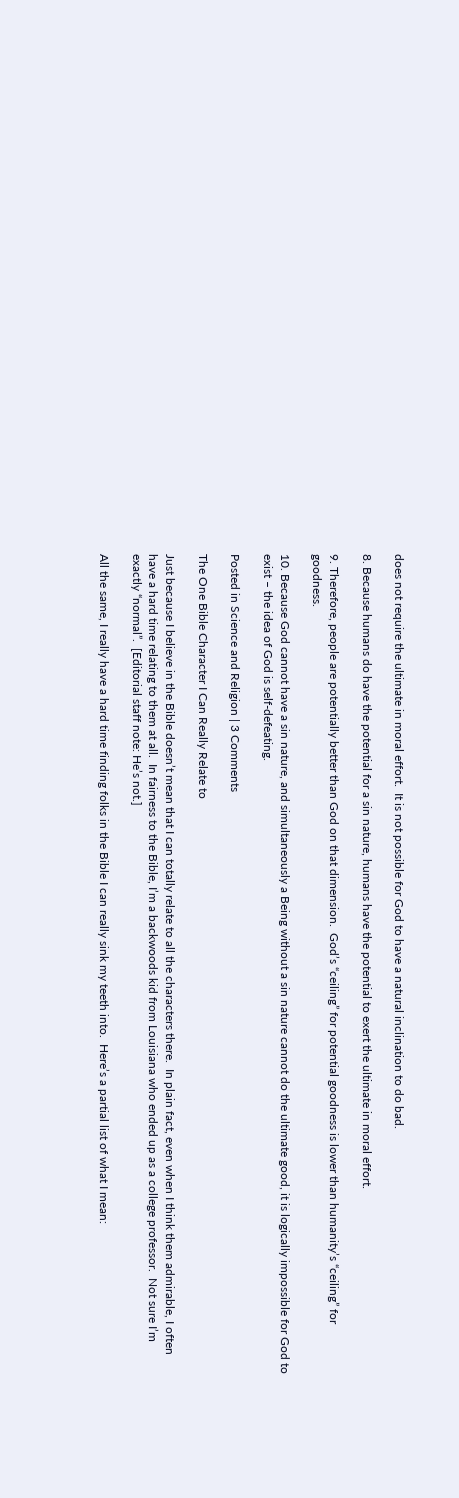does not require the ultimate in moral effort.  It is not possible for God to have a natural inclination to do bad.

8. Because humans do have the potential for a sin nature, humans have the potential to exert the ultimate in moral effort.

9. Therefore, people are potentially better than God on that dimension.  God’s “ceiling” for potential goodness is lower than humanity’s “ceiling” for goodness.

10. Because God cannot have a sin nature, and simultaneously a Being without a sin nature cannot do the ultimate good, it is logically impossible for God to exist – the idea of God is self-defeating.

Posted in Science and Religion | 3 Comments

The One Bible Character I Can Really Relate to

Just because I believe in the Bible doesn’t mean that I can totally relate to all the characters there.  In plain fact, even when I think them admirable, I often have a hard time relating to them at all.  In fairness to the Bible, I’m a backwoods kid from Louisiana who ended up as a college professor.  Not sure I’m exactly “normal”.  [Editorial staff note: He’s not.]

All the same, I really have a hard time finding folks in the Bible I can really sink my teeth into.  Here’s a partial list of what I mean: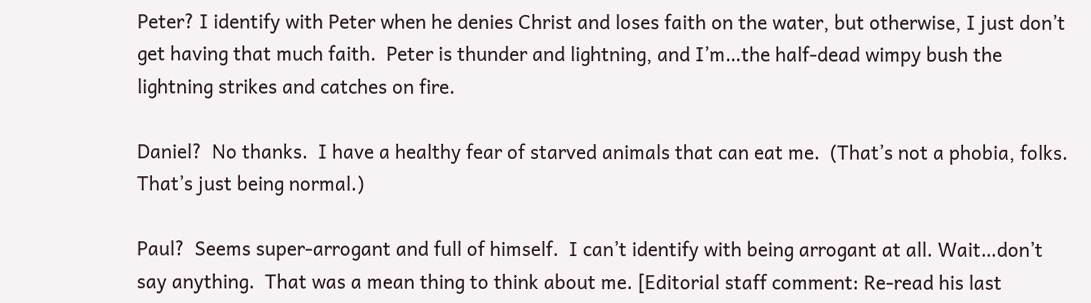Peter? I identify with Peter when he denies Christ and loses faith on the water, but otherwise, I just don’t get having that much faith.  Peter is thunder and lightning, and I’m…the half-dead wimpy bush the lightning strikes and catches on fire.

Daniel?  No thanks.  I have a healthy fear of starved animals that can eat me.  (That’s not a phobia, folks.  That’s just being normal.)

Paul?  Seems super-arrogant and full of himself.  I can’t identify with being arrogant at all. Wait…don’t say anything.  That was a mean thing to think about me. [Editorial staff comment: Re-read his last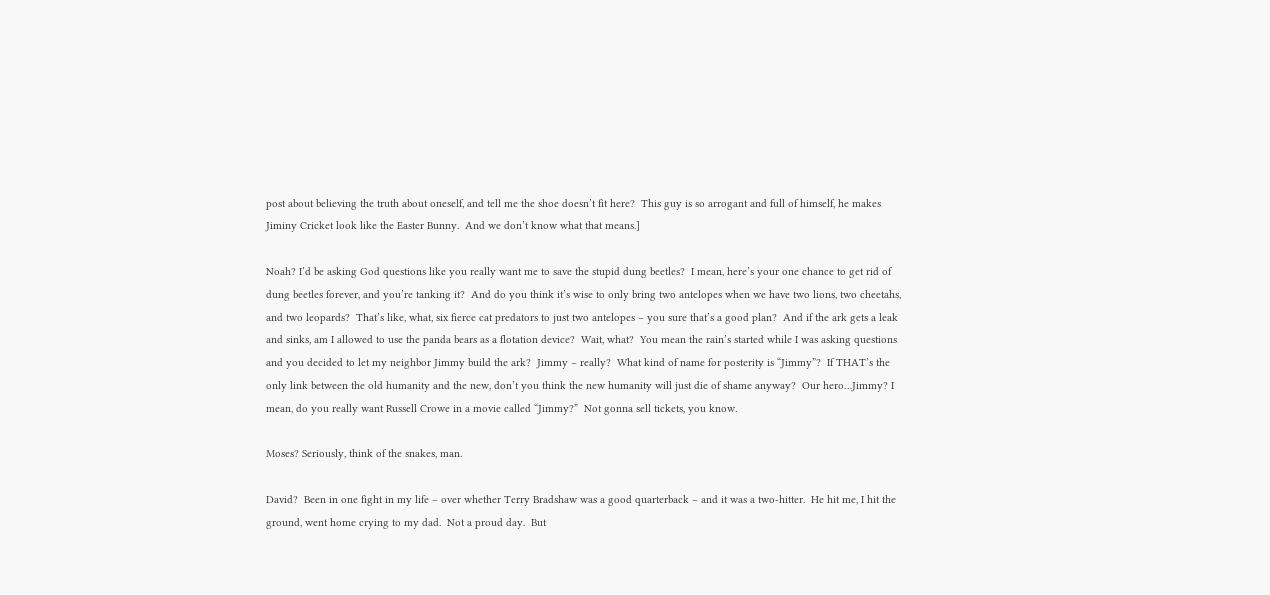post about believing the truth about oneself, and tell me the shoe doesn’t fit here?  This guy is so arrogant and full of himself, he makes Jiminy Cricket look like the Easter Bunny.  And we don’t know what that means.]

Noah? I’d be asking God questions like you really want me to save the stupid dung beetles?  I mean, here’s your one chance to get rid of dung beetles forever, and you’re tanking it?  And do you think it’s wise to only bring two antelopes when we have two lions, two cheetahs, and two leopards?  That’s like, what, six fierce cat predators to just two antelopes – you sure that’s a good plan?  And if the ark gets a leak and sinks, am I allowed to use the panda bears as a flotation device?  Wait, what?  You mean the rain’s started while I was asking questions and you decided to let my neighbor Jimmy build the ark?  Jimmy – really?  What kind of name for posterity is “Jimmy”?  If THAT’s the only link between the old humanity and the new, don’t you think the new humanity will just die of shame anyway?  Our hero…Jimmy? I mean, do you really want Russell Crowe in a movie called “Jimmy?”  Not gonna sell tickets, you know.

Moses? Seriously, think of the snakes, man.

David?  Been in one fight in my life – over whether Terry Bradshaw was a good quarterback – and it was a two-hitter.  He hit me, I hit the ground, went home crying to my dad.  Not a proud day.  But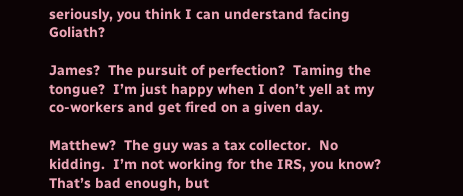seriously, you think I can understand facing Goliath?

James?  The pursuit of perfection?  Taming the tongue?  I’m just happy when I don’t yell at my co-workers and get fired on a given day.

Matthew?  The guy was a tax collector.  No kidding.  I’m not working for the IRS, you know? That’s bad enough, but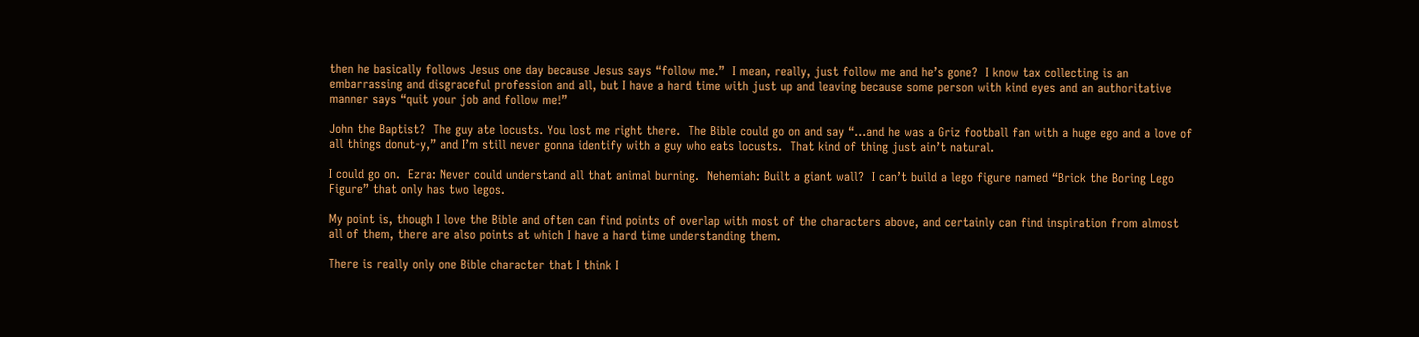then he basically follows Jesus one day because Jesus says “follow me.”  I mean, really, just follow me and he’s gone?  I know tax collecting is an embarrassing and disgraceful profession and all, but I have a hard time with just up and leaving because some person with kind eyes and an authoritative manner says “quit your job and follow me!”

John the Baptist?  The guy ate locusts. You lost me right there.  The Bible could go on and say “…and he was a Griz football fan with a huge ego and a love of all things donut-y,” and I’m still never gonna identify with a guy who eats locusts.  That kind of thing just ain’t natural.

I could go on.  Ezra: Never could understand all that animal burning.  Nehemiah: Built a giant wall?  I can’t build a lego figure named “Brick the Boring Lego Figure” that only has two legos.

My point is, though I love the Bible and often can find points of overlap with most of the characters above, and certainly can find inspiration from almost all of them, there are also points at which I have a hard time understanding them.

There is really only one Bible character that I think I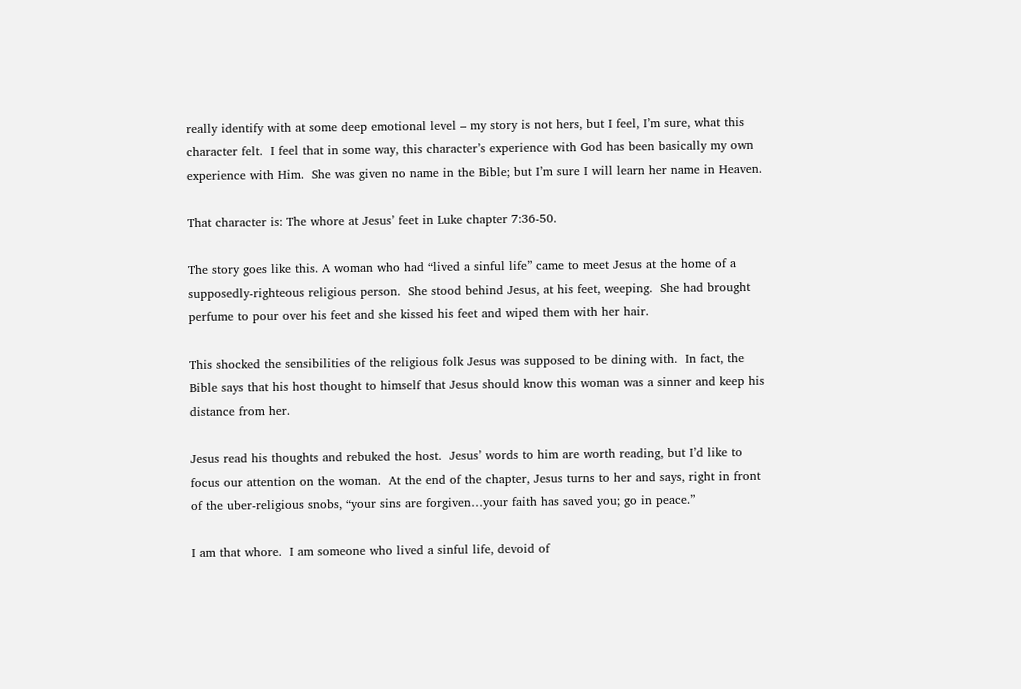really identify with at some deep emotional level – my story is not hers, but I feel, I’m sure, what this character felt.  I feel that in some way, this character’s experience with God has been basically my own experience with Him.  She was given no name in the Bible; but I’m sure I will learn her name in Heaven.

That character is: The whore at Jesus’ feet in Luke chapter 7:36-50.

The story goes like this. A woman who had “lived a sinful life” came to meet Jesus at the home of a supposedly-righteous religious person.  She stood behind Jesus, at his feet, weeping.  She had brought perfume to pour over his feet and she kissed his feet and wiped them with her hair.

This shocked the sensibilities of the religious folk Jesus was supposed to be dining with.  In fact, the Bible says that his host thought to himself that Jesus should know this woman was a sinner and keep his distance from her.

Jesus read his thoughts and rebuked the host.  Jesus’ words to him are worth reading, but I’d like to focus our attention on the woman.  At the end of the chapter, Jesus turns to her and says, right in front of the uber-religious snobs, “your sins are forgiven…your faith has saved you; go in peace.”

I am that whore.  I am someone who lived a sinful life, devoid of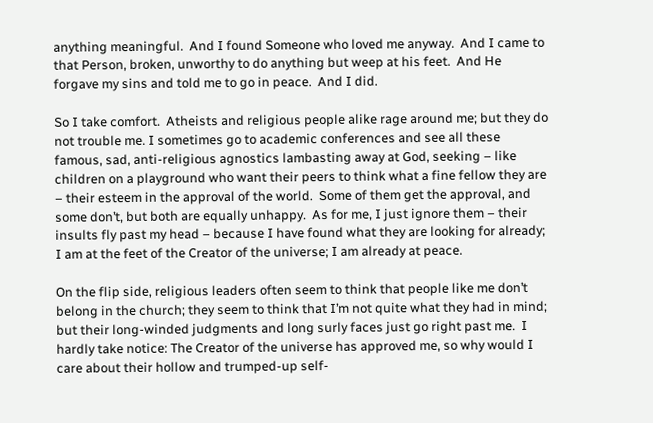anything meaningful.  And I found Someone who loved me anyway.  And I came to that Person, broken, unworthy to do anything but weep at his feet.  And He forgave my sins and told me to go in peace.  And I did.

So I take comfort.  Atheists and religious people alike rage around me; but they do not trouble me. I sometimes go to academic conferences and see all these famous, sad, anti-religious agnostics lambasting away at God, seeking – like children on a playground who want their peers to think what a fine fellow they are – their esteem in the approval of the world.  Some of them get the approval, and some don’t, but both are equally unhappy.  As for me, I just ignore them – their insults fly past my head – because I have found what they are looking for already; I am at the feet of the Creator of the universe; I am already at peace.

On the flip side, religious leaders often seem to think that people like me don’t belong in the church; they seem to think that I’m not quite what they had in mind; but their long-winded judgments and long surly faces just go right past me.  I hardly take notice: The Creator of the universe has approved me, so why would I care about their hollow and trumped-up self-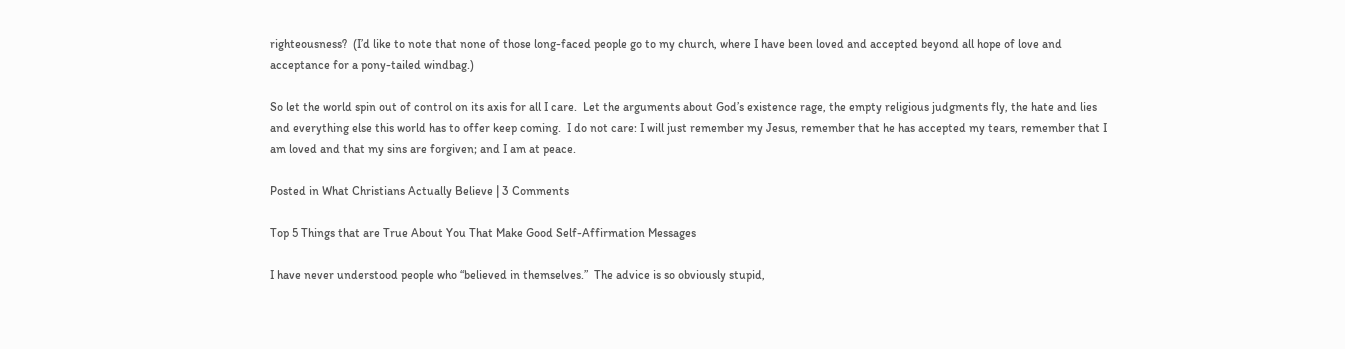righteousness?  (I’d like to note that none of those long-faced people go to my church, where I have been loved and accepted beyond all hope of love and acceptance for a pony-tailed windbag.)

So let the world spin out of control on its axis for all I care.  Let the arguments about God’s existence rage, the empty religious judgments fly, the hate and lies and everything else this world has to offer keep coming.  I do not care: I will just remember my Jesus, remember that he has accepted my tears, remember that I am loved and that my sins are forgiven; and I am at peace.

Posted in What Christians Actually Believe | 3 Comments

Top 5 Things that are True About You That Make Good Self-Affirmation Messages

I have never understood people who “believed in themselves.”  The advice is so obviously stupid,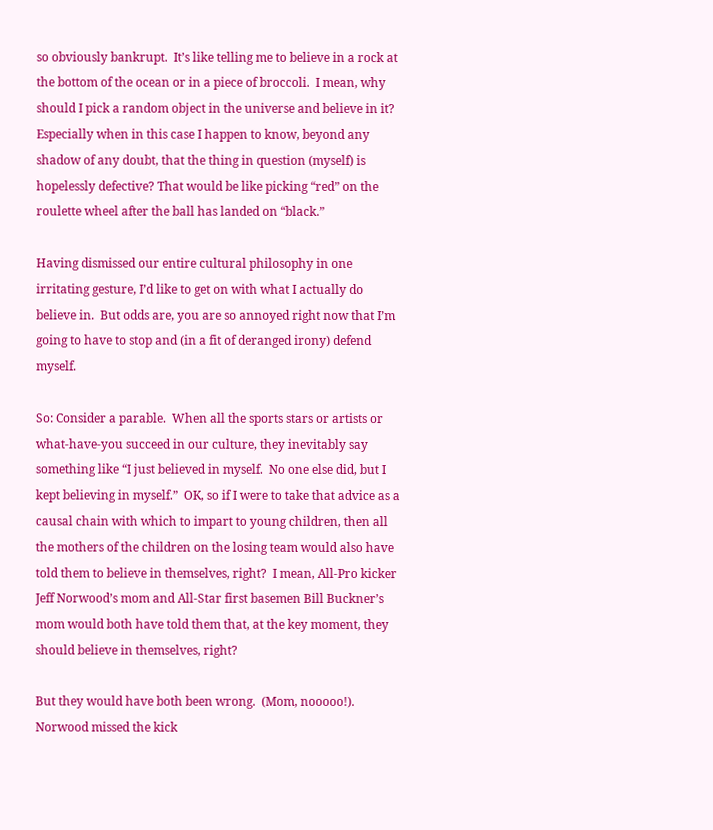so obviously bankrupt.  It’s like telling me to believe in a rock at the bottom of the ocean or in a piece of broccoli.  I mean, why should I pick a random object in the universe and believe in it?  Especially when in this case I happen to know, beyond any shadow of any doubt, that the thing in question (myself) is hopelessly defective? That would be like picking “red” on the roulette wheel after the ball has landed on “black.”

Having dismissed our entire cultural philosophy in one irritating gesture, I’d like to get on with what I actually do believe in.  But odds are, you are so annoyed right now that I’m going to have to stop and (in a fit of deranged irony) defend myself.

So: Consider a parable.  When all the sports stars or artists or what-have-you succeed in our culture, they inevitably say something like “I just believed in myself.  No one else did, but I kept believing in myself.”  OK, so if I were to take that advice as a causal chain with which to impart to young children, then all the mothers of the children on the losing team would also have told them to believe in themselves, right?  I mean, All-Pro kicker Jeff Norwood’s mom and All-Star first basemen Bill Buckner’s mom would both have told them that, at the key moment, they should believe in themselves, right?

But they would have both been wrong.  (Mom, nooooo!).  Norwood missed the kick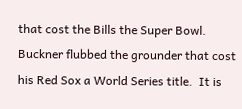that cost the Bills the Super Bowl.  Buckner flubbed the grounder that cost his Red Sox a World Series title.  It is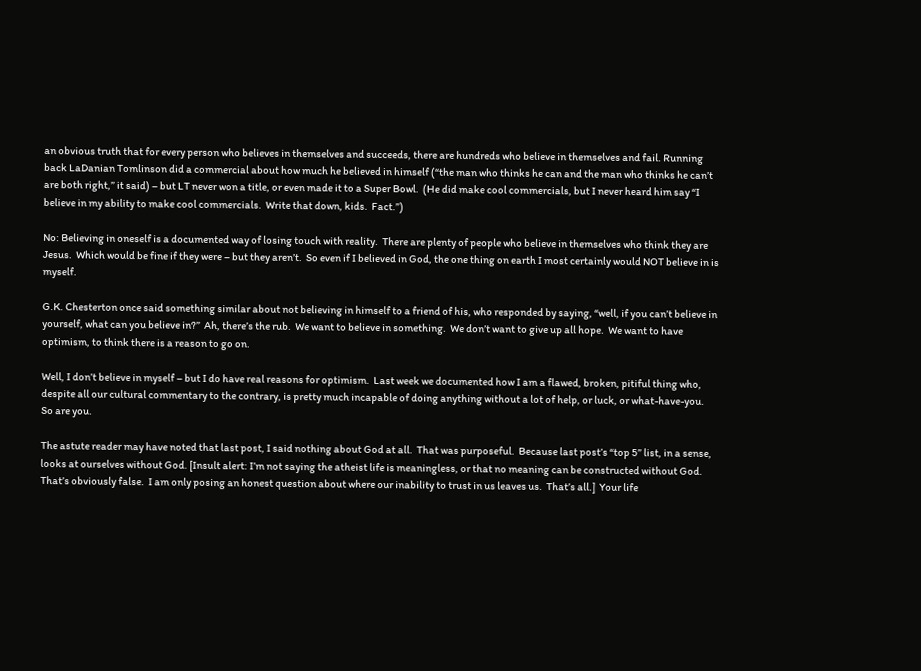an obvious truth that for every person who believes in themselves and succeeds, there are hundreds who believe in themselves and fail. Running back LaDanian Tomlinson did a commercial about how much he believed in himself (“the man who thinks he can and the man who thinks he can’t are both right,” it said) – but LT never won a title, or even made it to a Super Bowl.  (He did make cool commercials, but I never heard him say “I believe in my ability to make cool commercials.  Write that down, kids.  Fact.”)

No: Believing in oneself is a documented way of losing touch with reality.  There are plenty of people who believe in themselves who think they are Jesus.  Which would be fine if they were – but they aren’t.  So even if I believed in God, the one thing on earth I most certainly would NOT believe in is myself.

G.K. Chesterton once said something similar about not believing in himself to a friend of his, who responded by saying, “well, if you can’t believe in yourself, what can you believe in?”  Ah, there’s the rub.  We want to believe in something.  We don’t want to give up all hope.  We want to have optimism, to think there is a reason to go on.

Well, I don’t believe in myself – but I do have real reasons for optimism.  Last week we documented how I am a flawed, broken, pitiful thing who, despite all our cultural commentary to the contrary, is pretty much incapable of doing anything without a lot of help, or luck, or what-have-you.  So are you.

The astute reader may have noted that last post, I said nothing about God at all.  That was purposeful.  Because last post’s “top 5” list, in a sense, looks at ourselves without God. [Insult alert: I’m not saying the atheist life is meaningless, or that no meaning can be constructed without God.  That’s obviously false.  I am only posing an honest question about where our inability to trust in us leaves us.  That’s all.]  Your life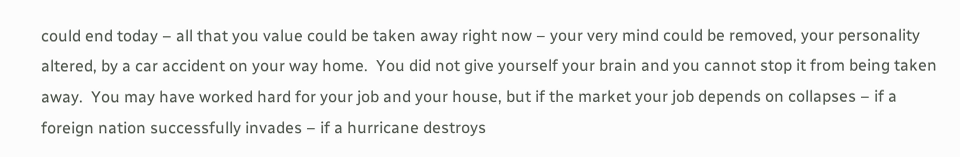could end today – all that you value could be taken away right now – your very mind could be removed, your personality altered, by a car accident on your way home.  You did not give yourself your brain and you cannot stop it from being taken away.  You may have worked hard for your job and your house, but if the market your job depends on collapses – if a foreign nation successfully invades – if a hurricane destroys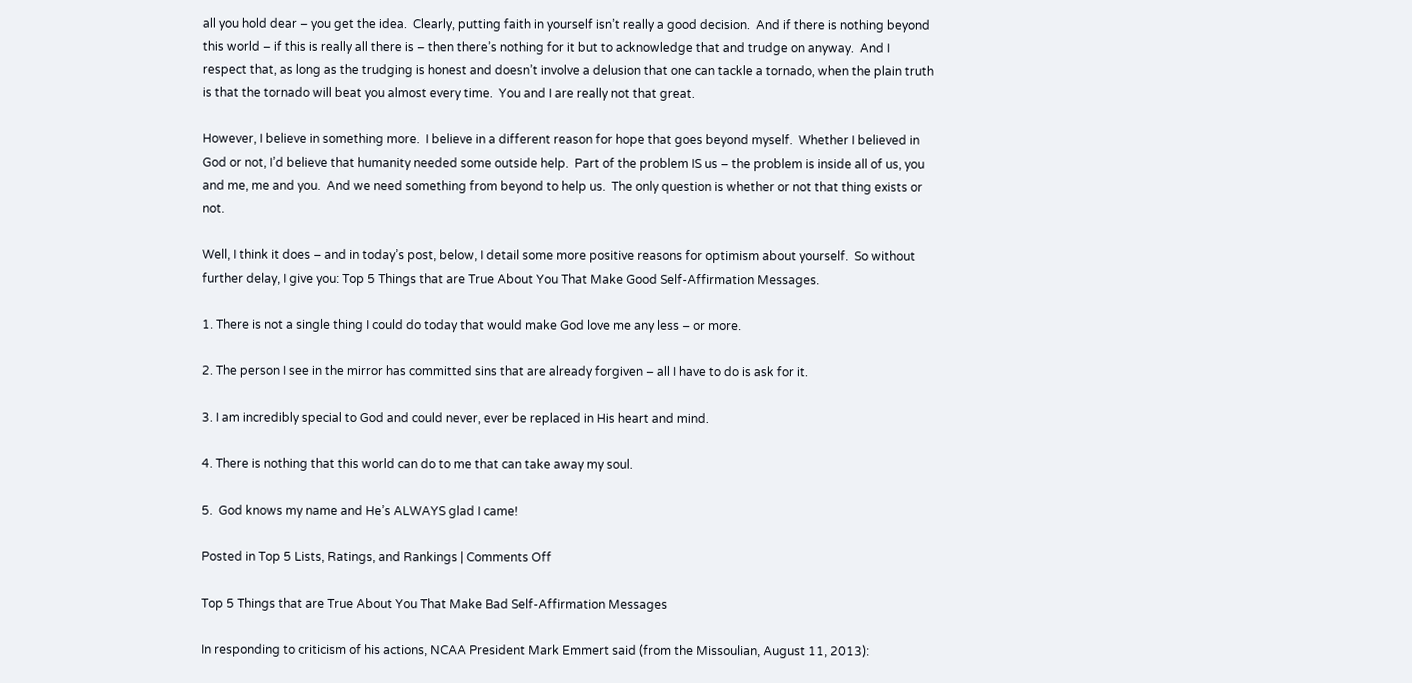all you hold dear – you get the idea.  Clearly, putting faith in yourself isn’t really a good decision.  And if there is nothing beyond this world – if this is really all there is – then there’s nothing for it but to acknowledge that and trudge on anyway.  And I respect that, as long as the trudging is honest and doesn’t involve a delusion that one can tackle a tornado, when the plain truth is that the tornado will beat you almost every time.  You and I are really not that great.

However, I believe in something more.  I believe in a different reason for hope that goes beyond myself.  Whether I believed in God or not, I’d believe that humanity needed some outside help.  Part of the problem IS us – the problem is inside all of us, you and me, me and you.  And we need something from beyond to help us.  The only question is whether or not that thing exists or not.

Well, I think it does – and in today’s post, below, I detail some more positive reasons for optimism about yourself.  So without further delay, I give you: Top 5 Things that are True About You That Make Good Self-Affirmation Messages.

1. There is not a single thing I could do today that would make God love me any less – or more.

2. The person I see in the mirror has committed sins that are already forgiven – all I have to do is ask for it.

3. I am incredibly special to God and could never, ever be replaced in His heart and mind.

4. There is nothing that this world can do to me that can take away my soul.

5.  God knows my name and He’s ALWAYS glad I came!

Posted in Top 5 Lists, Ratings, and Rankings | Comments Off

Top 5 Things that are True About You That Make Bad Self-Affirmation Messages

In responding to criticism of his actions, NCAA President Mark Emmert said (from the Missoulian, August 11, 2013):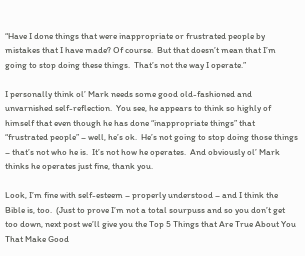“Have I done things that were inappropriate or frustrated people by mistakes that I have made? Of course.  But that doesn’t mean that I’m going to stop doing these things.  That’s not the way I operate.”

I personally think ol’ Mark needs some good old-fashioned and unvarnished self-reflection.  You see, he appears to think so highly of himself that even though he has done “inappropriate things” that “frustrated people” – well, he’s ok.  He’s not going to stop doing those things – that’s not who he is.  It’s not how he operates.  And obviously ol’ Mark thinks he operates just fine, thank you.

Look, I’m fine with self-esteem – properly understood – and I think the Bible is, too.  (Just to prove I’m not a total sourpuss and so you don’t get too down, next post we’ll give you the Top 5 Things that Are True About You That Make Good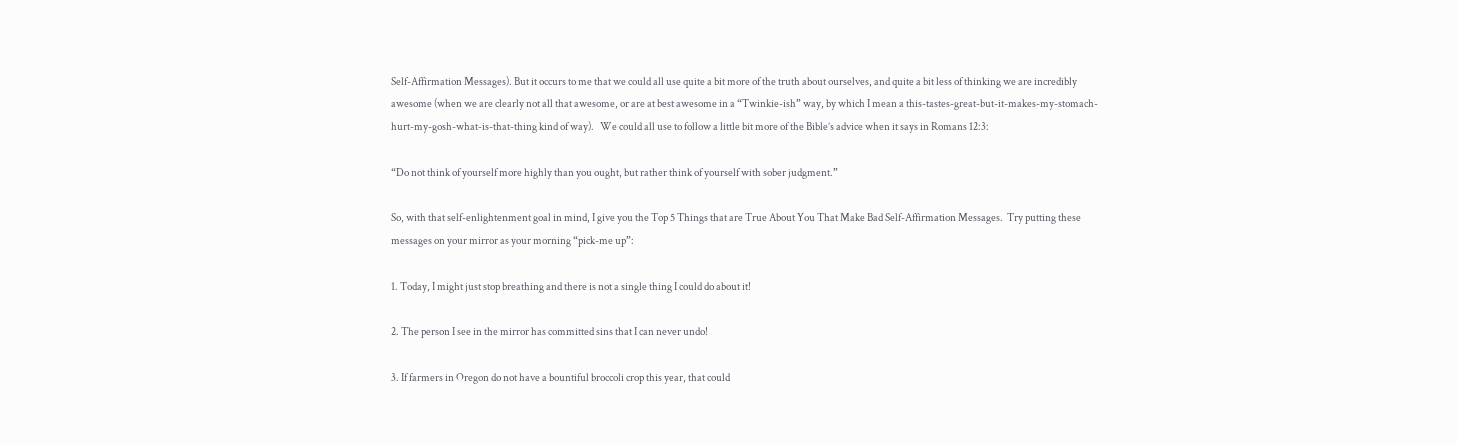Self-Affirmation Messages). But it occurs to me that we could all use quite a bit more of the truth about ourselves, and quite a bit less of thinking we are incredibly awesome (when we are clearly not all that awesome, or are at best awesome in a “Twinkie-ish” way, by which I mean a this-tastes-great-but-it-makes-my-stomach-hurt-my-gosh-what-is-that-thing kind of way).   We could all use to follow a little bit more of the Bible’s advice when it says in Romans 12:3:

“Do not think of yourself more highly than you ought, but rather think of yourself with sober judgment.”

So, with that self-enlightenment goal in mind, I give you the Top 5 Things that are True About You That Make Bad Self-Affirmation Messages.  Try putting these messages on your mirror as your morning “pick-me up”:

1. Today, I might just stop breathing and there is not a single thing I could do about it!

2. The person I see in the mirror has committed sins that I can never undo!

3. If farmers in Oregon do not have a bountiful broccoli crop this year, that could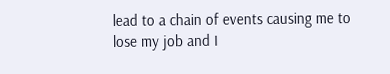lead to a chain of events causing me to lose my job and I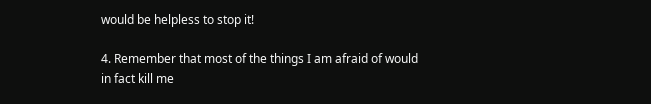would be helpless to stop it!

4. Remember that most of the things I am afraid of would in fact kill me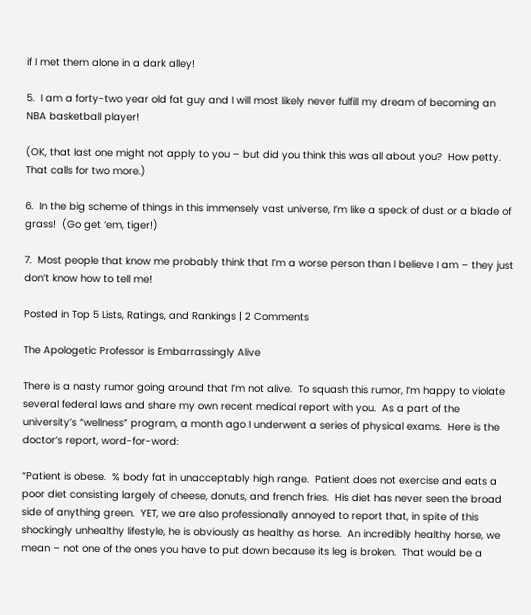if I met them alone in a dark alley!

5.  I am a forty-two year old fat guy and I will most likely never fulfill my dream of becoming an NBA basketball player!

(OK, that last one might not apply to you – but did you think this was all about you?  How petty.  That calls for two more.)

6.  In the big scheme of things in this immensely vast universe, I’m like a speck of dust or a blade of grass!  (Go get ‘em, tiger!)

7.  Most people that know me probably think that I’m a worse person than I believe I am – they just don’t know how to tell me!

Posted in Top 5 Lists, Ratings, and Rankings | 2 Comments

The Apologetic Professor is Embarrassingly Alive

There is a nasty rumor going around that I’m not alive.  To squash this rumor, I’m happy to violate several federal laws and share my own recent medical report with you.  As a part of the university’s “wellness” program, a month ago I underwent a series of physical exams.  Here is the doctor’s report, word-for-word:

“Patient is obese.  % body fat in unacceptably high range.  Patient does not exercise and eats a poor diet consisting largely of cheese, donuts, and french fries.  His diet has never seen the broad side of anything green.  YET, we are also professionally annoyed to report that, in spite of this shockingly unhealthy lifestyle, he is obviously as healthy as horse.  An incredibly healthy horse, we mean – not one of the ones you have to put down because its leg is broken.  That would be a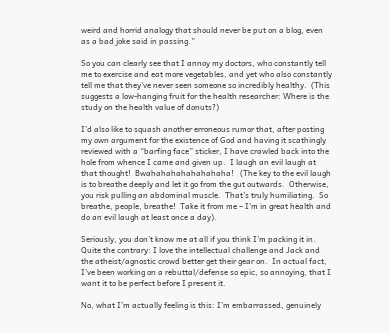weird and horrid analogy that should never be put on a blog, even as a bad joke said in passing.”

So you can clearly see that I annoy my doctors, who constantly tell me to exercise and eat more vegetables, and yet who also constantly tell me that they’ve never seen someone so incredibly healthy.  (This suggests a low-hanging fruit for the health researcher: Where is the study on the health value of donuts?)

I’d also like to squash another erroneous rumor that, after posting my own argument for the existence of God and having it scathingly reviewed with a “barfing face” sticker, I have crawled back into the hole from whence I came and given up.  I laugh an evil laugh at that thought!  Bwahahahahahahahaha!   (The key to the evil laugh is to breathe deeply and let it go from the gut outwards.  Otherwise, you risk pulling an abdominal muscle.  That’s truly humiliating.  So breathe, people, breathe!  Take it from me – I’m in great health and do an evil laugh at least once a day).

Seriously, you don’t know me at all if you think I’m packing it in.  Quite the contrary: I love the intellectual challenge and Jack and the atheist/agnostic crowd better get their gear on.  In actual fact, I’ve been working on a rebuttal/defense so epic, so annoying, that I want it to be perfect before I present it.

No, what I’m actually feeling is this: I’m embarrassed, genuinely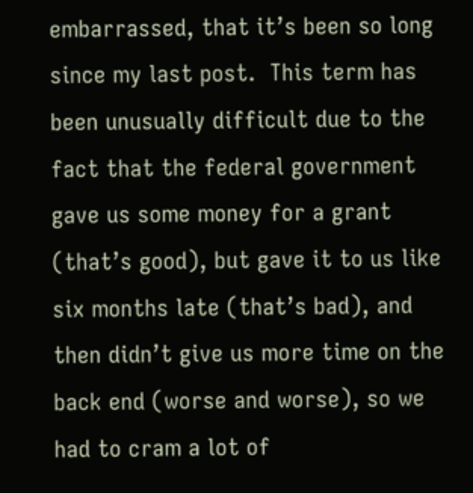embarrassed, that it’s been so long since my last post.  This term has been unusually difficult due to the fact that the federal government gave us some money for a grant (that’s good), but gave it to us like six months late (that’s bad), and then didn’t give us more time on the back end (worse and worse), so we had to cram a lot of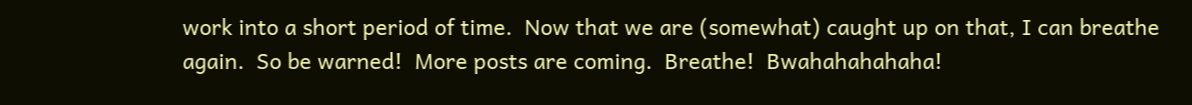work into a short period of time.  Now that we are (somewhat) caught up on that, I can breathe again.  So be warned!  More posts are coming.  Breathe!  Bwahahahahaha!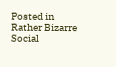Posted in Rather Bizarre Social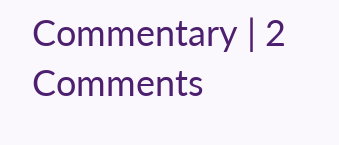Commentary | 2 Comments